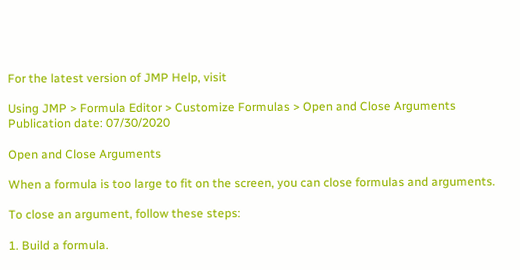For the latest version of JMP Help, visit

Using JMP > Formula Editor > Customize Formulas > Open and Close Arguments
Publication date: 07/30/2020

Open and Close Arguments

When a formula is too large to fit on the screen, you can close formulas and arguments.

To close an argument, follow these steps:

1. Build a formula.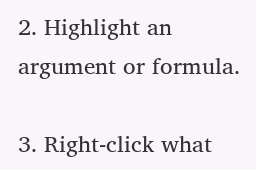2. Highlight an argument or formula.

3. Right-click what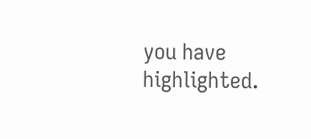you have highlighted.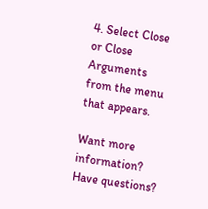4. Select Close or Close Arguments from the menu that appears.

Want more information? Have questions?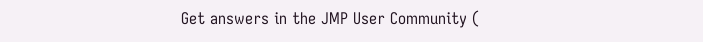Get answers in the JMP User Community (